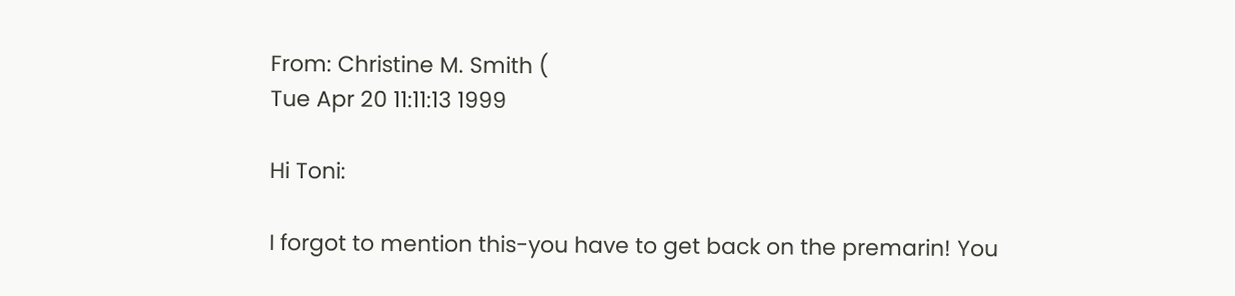From: Christine M. Smith (
Tue Apr 20 11:11:13 1999

Hi Toni:

I forgot to mention this-you have to get back on the premarin! You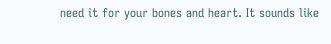need it for your bones and heart. It sounds like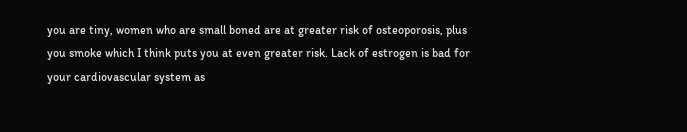you are tiny, women who are small boned are at greater risk of osteoporosis, plus you smoke which I think puts you at even greater risk. Lack of estrogen is bad for your cardiovascular system as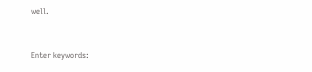well.


Enter keywords: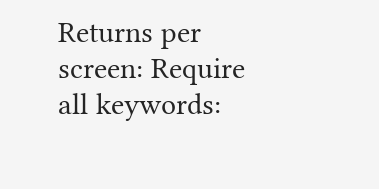Returns per screen: Require all keywords: